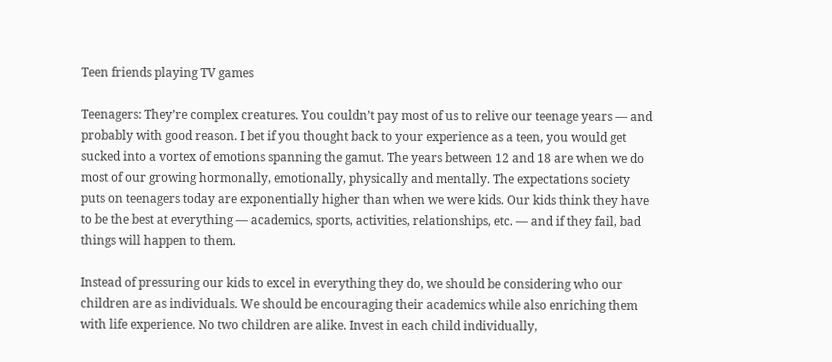Teen friends playing TV games

Teenagers: They’re complex creatures. You couldn’t pay most of us to relive our teenage years — and probably with good reason. I bet if you thought back to your experience as a teen, you would get sucked into a vortex of emotions spanning the gamut. The years between 12 and 18 are when we do most of our growing hormonally, emotionally, physically and mentally. The expectations society puts on teenagers today are exponentially higher than when we were kids. Our kids think they have to be the best at everything — academics, sports, activities, relationships, etc. — and if they fail, bad things will happen to them.

Instead of pressuring our kids to excel in everything they do, we should be considering who our children are as individuals. We should be encouraging their academics while also enriching them with life experience. No two children are alike. Invest in each child individually,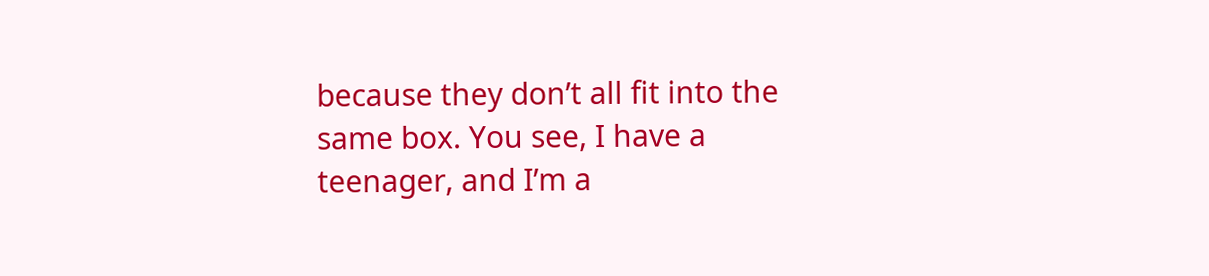because they don’t all fit into the same box. You see, I have a teenager, and I’m a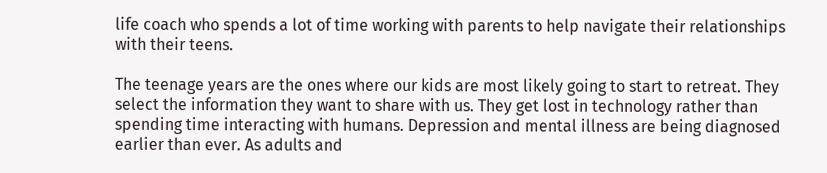life coach who spends a lot of time working with parents to help navigate their relationships with their teens.

The teenage years are the ones where our kids are most likely going to start to retreat. They select the information they want to share with us. They get lost in technology rather than spending time interacting with humans. Depression and mental illness are being diagnosed earlier than ever. As adults and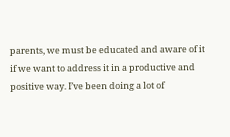parents, we must be educated and aware of it if we want to address it in a productive and positive way. I’ve been doing a lot of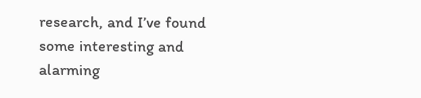research, and I’ve found some interesting and alarming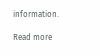information.

Read more